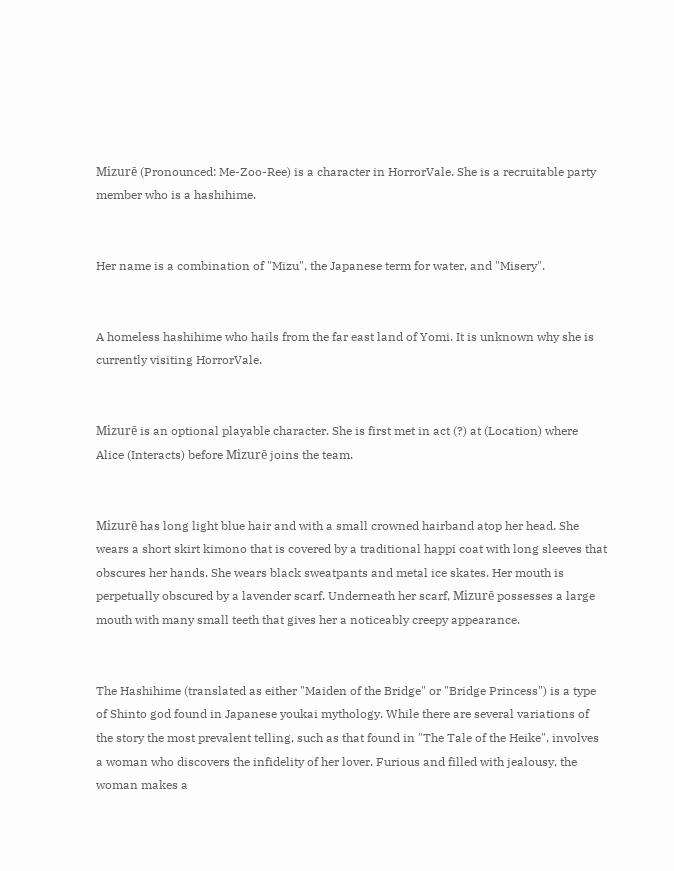Mizurē (Pronounced: Me-Zoo-Ree) is a character in HorrorVale. She is a recruitable party member who is a hashihime.


Her name is a combination of "Mizu", the Japanese term for water, and "Misery".


A homeless hashihime who hails from the far east land of Yomi. It is unknown why she is currently visiting HorrorVale.


Mizurē is an optional playable character. She is first met in act (?) at (Location) where Alice (Interacts) before Mizurē joins the team.


Mizurē has long light blue hair and with a small crowned hairband atop her head. She wears a short skirt kimono that is covered by a traditional happi coat with long sleeves that obscures her hands. She wears black sweatpants and metal ice skates. Her mouth is perpetually obscured by a lavender scarf. Underneath her scarf, Mizurē possesses a large mouth with many small teeth that gives her a noticeably creepy appearance.


The Hashihime (translated as either "Maiden of the Bridge" or "Bridge Princess") is a type of Shinto god found in Japanese youkai mythology. While there are several variations of the story the most prevalent telling, such as that found in "The Tale of the Heike", involves a woman who discovers the infidelity of her lover. Furious and filled with jealousy, the woman makes a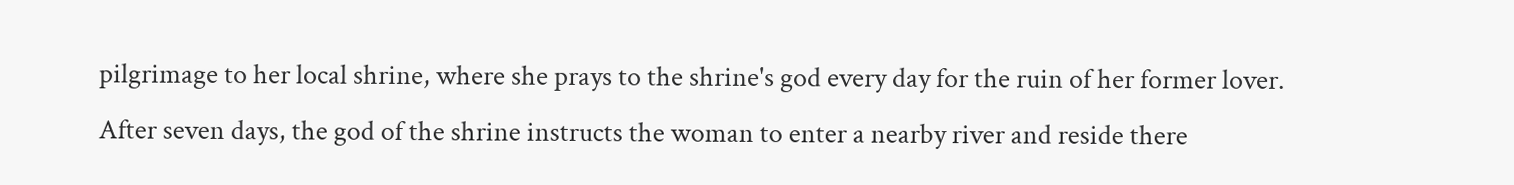pilgrimage to her local shrine, where she prays to the shrine's god every day for the ruin of her former lover. After seven days, the god of the shrine instructs the woman to enter a nearby river and reside there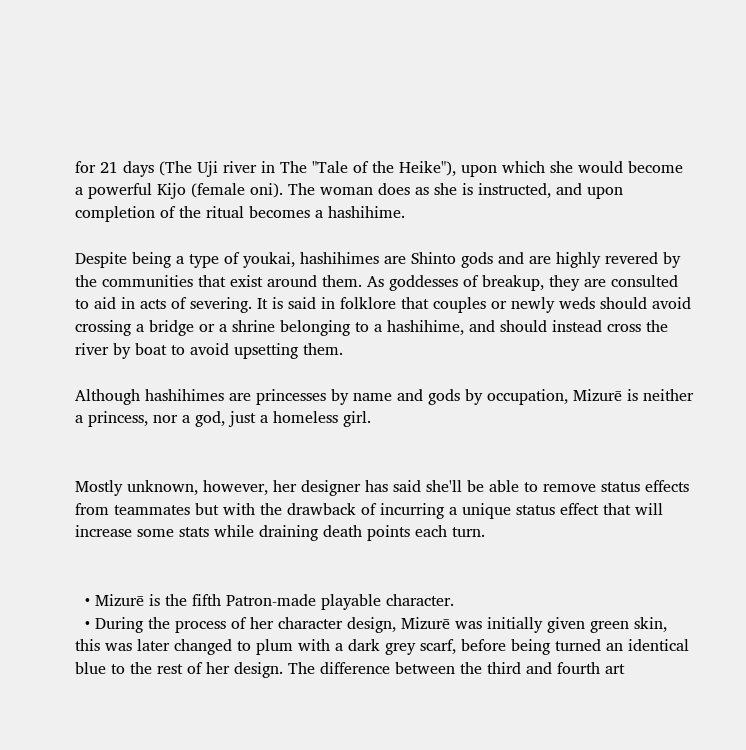for 21 days (The Uji river in The "Tale of the Heike"), upon which she would become a powerful Kijo (female oni). The woman does as she is instructed, and upon completion of the ritual becomes a hashihime.

Despite being a type of youkai, hashihimes are Shinto gods and are highly revered by the communities that exist around them. As goddesses of breakup, they are consulted to aid in acts of severing. It is said in folklore that couples or newly weds should avoid crossing a bridge or a shrine belonging to a hashihime, and should instead cross the river by boat to avoid upsetting them.

Although hashihimes are princesses by name and gods by occupation, Mizurē is neither a princess, nor a god, just a homeless girl.


Mostly unknown, however, her designer has said she'll be able to remove status effects from teammates but with the drawback of incurring a unique status effect that will increase some stats while draining death points each turn.


  • Mizurē is the fifth Patron-made playable character.
  • During the process of her character design, Mizurē was initially given green skin, this was later changed to plum with a dark grey scarf, before being turned an identical blue to the rest of her design. The difference between the third and fourth art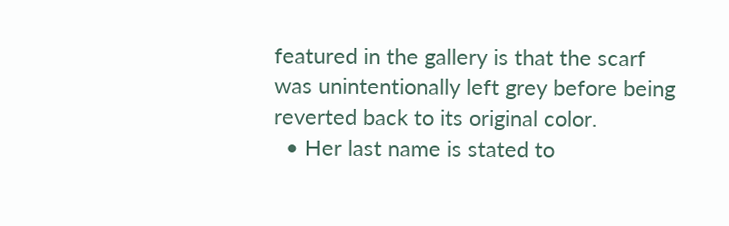featured in the gallery is that the scarf was unintentionally left grey before being reverted back to its original color.
  • Her last name is stated to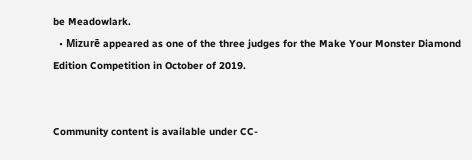be Meadowlark.
  • Mizurē appeared as one of the three judges for the Make Your Monster Diamond Edition Competition in October of 2019.


Community content is available under CC-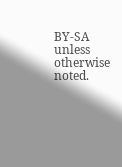BY-SA unless otherwise noted.